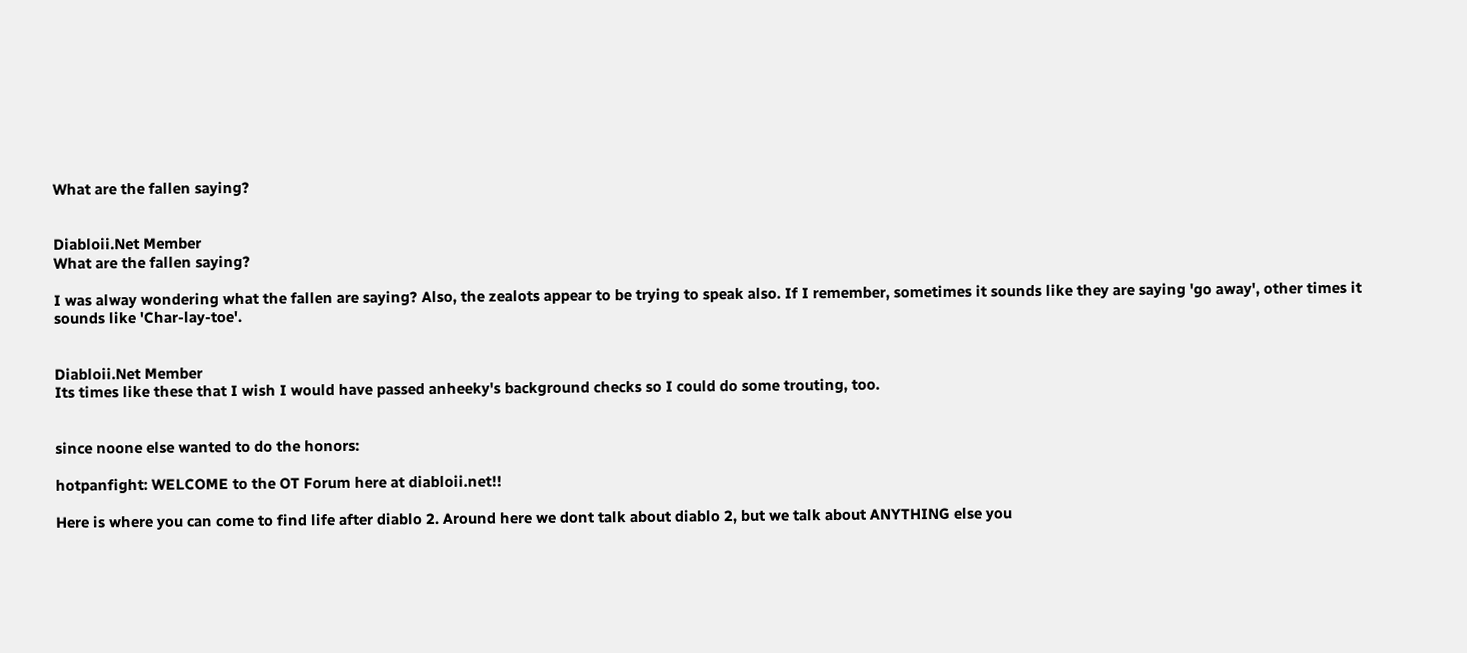What are the fallen saying?


Diabloii.Net Member
What are the fallen saying?

I was alway wondering what the fallen are saying? Also, the zealots appear to be trying to speak also. If I remember, sometimes it sounds like they are saying 'go away', other times it sounds like 'Char-lay-toe'.


Diabloii.Net Member
Its times like these that I wish I would have passed anheeky's background checks so I could do some trouting, too.


since noone else wanted to do the honors:

hotpanfight: WELCOME to the OT Forum here at diabloii.net!!

Here is where you can come to find life after diablo 2. Around here we dont talk about diablo 2, but we talk about ANYTHING else you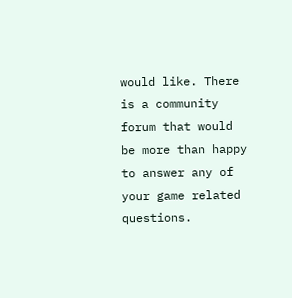would like. There is a community forum that would be more than happy to answer any of your game related questions.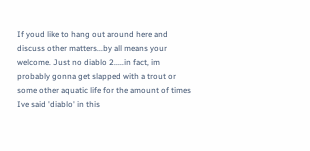If youd like to hang out around here and discuss other matters...by all means your welcome. Just no diablo 2.....in fact, im probably gonna get slapped with a trout or some other aquatic life for the amount of times Ive said 'diablo' in this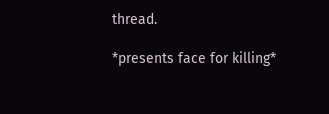thread.

*presents face for killing*